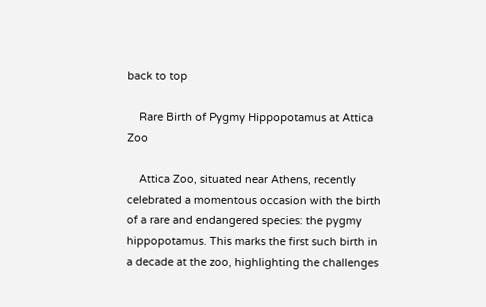back to top

    Rare Birth of Pygmy Hippopotamus at Attica Zoo

    Attica Zoo, situated near Athens, recently celebrated a momentous occasion with the birth of a rare and endangered species: the pygmy hippopotamus. This marks the first such birth in a decade at the zoo, highlighting the challenges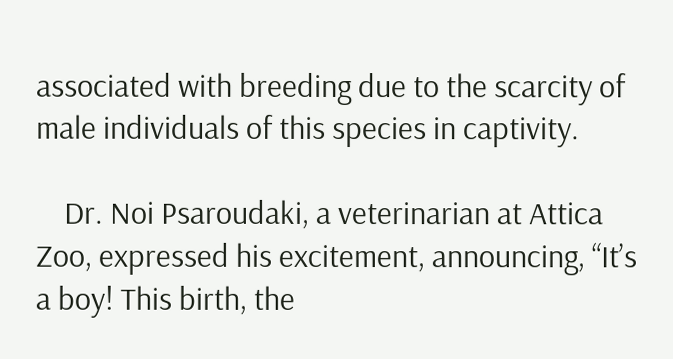associated with breeding due to the scarcity of male individuals of this species in captivity.

    Dr. Noi Psaroudaki, a veterinarian at Attica Zoo, expressed his excitement, announcing, “It’s a boy! This birth, the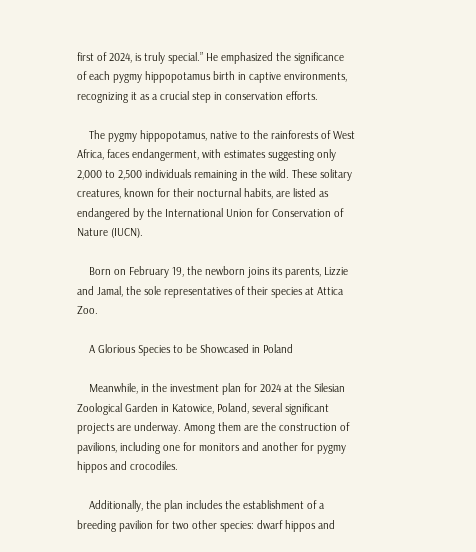first of 2024, is truly special.” He emphasized the significance of each pygmy hippopotamus birth in captive environments, recognizing it as a crucial step in conservation efforts.

    The pygmy hippopotamus, native to the rainforests of West Africa, faces endangerment, with estimates suggesting only 2,000 to 2,500 individuals remaining in the wild. These solitary creatures, known for their nocturnal habits, are listed as endangered by the International Union for Conservation of Nature (IUCN).

    Born on February 19, the newborn joins its parents, Lizzie and Jamal, the sole representatives of their species at Attica Zoo.

    A Glorious Species to be Showcased in Poland

    Meanwhile, in the investment plan for 2024 at the Silesian Zoological Garden in Katowice, Poland, several significant projects are underway. Among them are the construction of pavilions, including one for monitors and another for pygmy hippos and crocodiles.

    Additionally, the plan includes the establishment of a breeding pavilion for two other species: dwarf hippos and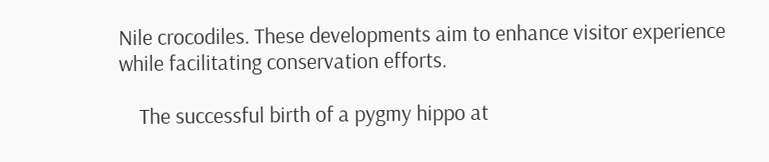Nile crocodiles. These developments aim to enhance visitor experience while facilitating conservation efforts.

    The successful birth of a pygmy hippo at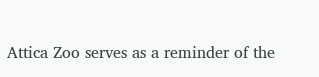Attica Zoo serves as a reminder of the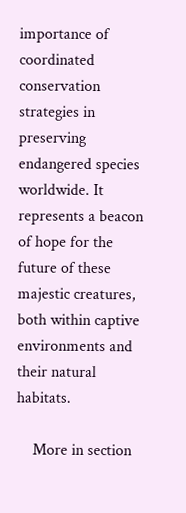importance of coordinated conservation strategies in preserving endangered species worldwide. It represents a beacon of hope for the future of these majestic creatures, both within captive environments and their natural habitats.

    More in section